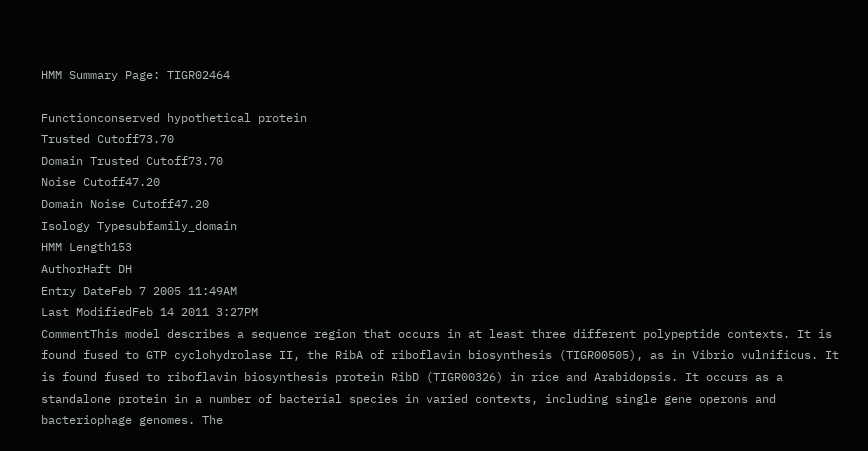HMM Summary Page: TIGR02464

Functionconserved hypothetical protein
Trusted Cutoff73.70
Domain Trusted Cutoff73.70
Noise Cutoff47.20
Domain Noise Cutoff47.20
Isology Typesubfamily_domain
HMM Length153
AuthorHaft DH
Entry DateFeb 7 2005 11:49AM
Last ModifiedFeb 14 2011 3:27PM
CommentThis model describes a sequence region that occurs in at least three different polypeptide contexts. It is found fused to GTP cyclohydrolase II, the RibA of riboflavin biosynthesis (TIGR00505), as in Vibrio vulnificus. It is found fused to riboflavin biosynthesis protein RibD (TIGR00326) in rice and Arabidopsis. It occurs as a standalone protein in a number of bacterial species in varied contexts, including single gene operons and bacteriophage genomes. The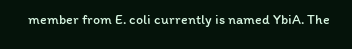member from E. coli currently is named YbiA. The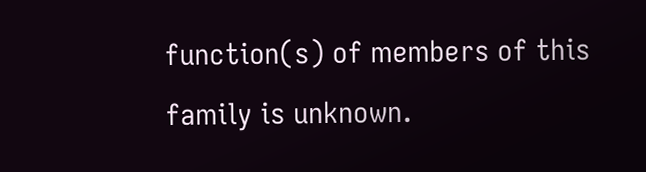function(s) of members of this family is unknown.